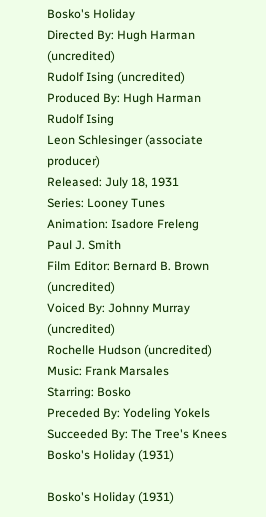Bosko's Holiday
Directed By: Hugh Harman (uncredited)
Rudolf Ising (uncredited)
Produced By: Hugh Harman
Rudolf Ising
Leon Schlesinger (associate producer)
Released: July 18, 1931
Series: Looney Tunes
Animation: Isadore Freleng
Paul J. Smith
Film Editor: Bernard B. Brown (uncredited)
Voiced By: Johnny Murray (uncredited)
Rochelle Hudson (uncredited)
Music: Frank Marsales
Starring: Bosko
Preceded By: Yodeling Yokels
Succeeded By: The Tree's Knees
Bosko's Holiday (1931)

Bosko's Holiday (1931)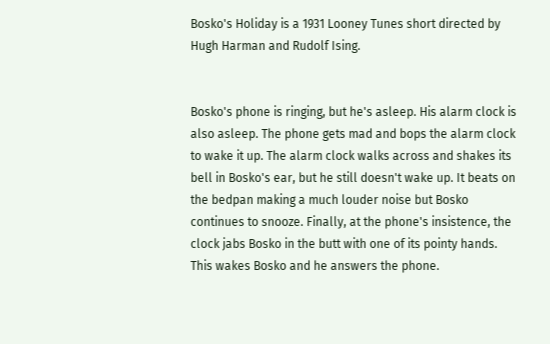Bosko's Holiday is a 1931 Looney Tunes short directed by Hugh Harman and Rudolf Ising.


Bosko's phone is ringing, but he's asleep. His alarm clock is also asleep. The phone gets mad and bops the alarm clock to wake it up. The alarm clock walks across and shakes its bell in Bosko's ear, but he still doesn't wake up. It beats on the bedpan making a much louder noise but Bosko continues to snooze. Finally, at the phone's insistence, the clock jabs Bosko in the butt with one of its pointy hands. This wakes Bosko and he answers the phone.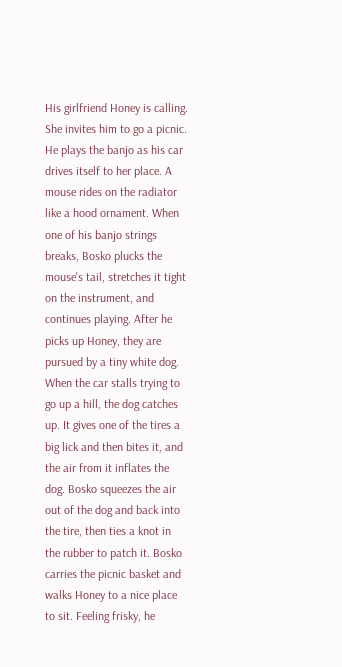His girlfriend Honey is calling. She invites him to go a picnic. He plays the banjo as his car drives itself to her place. A mouse rides on the radiator like a hood ornament. When one of his banjo strings breaks, Bosko plucks the mouse's tail, stretches it tight on the instrument, and continues playing. After he picks up Honey, they are pursued by a tiny white dog. When the car stalls trying to go up a hill, the dog catches up. It gives one of the tires a big lick and then bites it, and the air from it inflates the dog. Bosko squeezes the air out of the dog and back into the tire, then ties a knot in the rubber to patch it. Bosko carries the picnic basket and walks Honey to a nice place to sit. Feeling frisky, he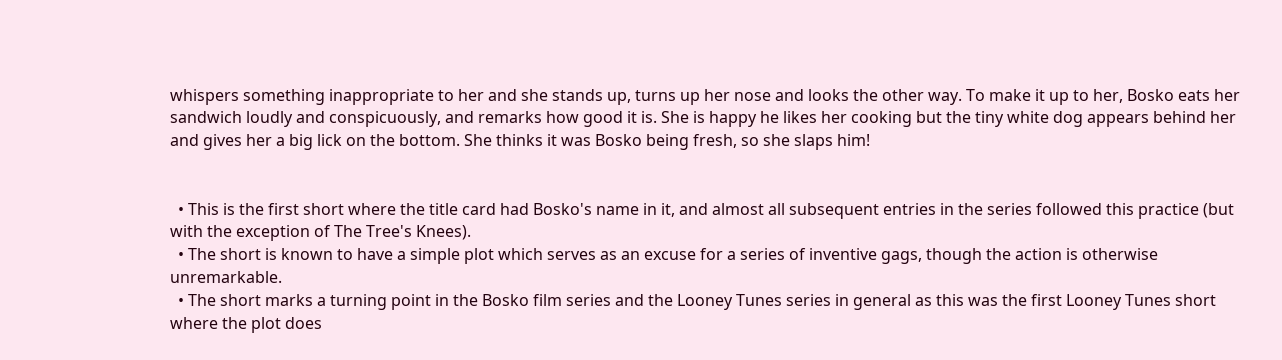whispers something inappropriate to her and she stands up, turns up her nose and looks the other way. To make it up to her, Bosko eats her sandwich loudly and conspicuously, and remarks how good it is. She is happy he likes her cooking but the tiny white dog appears behind her and gives her a big lick on the bottom. She thinks it was Bosko being fresh, so she slaps him!


  • This is the first short where the title card had Bosko's name in it, and almost all subsequent entries in the series followed this practice (but with the exception of The Tree's Knees).
  • The short is known to have a simple plot which serves as an excuse for a series of inventive gags, though the action is otherwise unremarkable.
  • The short marks a turning point in the Bosko film series and the Looney Tunes series in general as this was the first Looney Tunes short where the plot does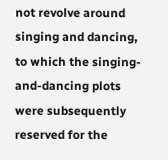not revolve around singing and dancing, to which the singing-and-dancing plots were subsequently reserved for the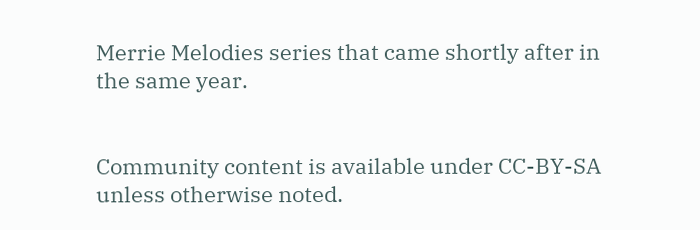Merrie Melodies series that came shortly after in the same year.


Community content is available under CC-BY-SA unless otherwise noted.